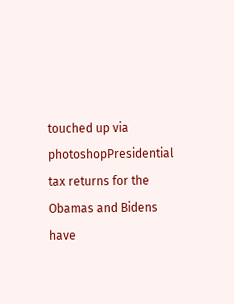touched up via photoshopPresidential tax returns for the Obamas and Bidens have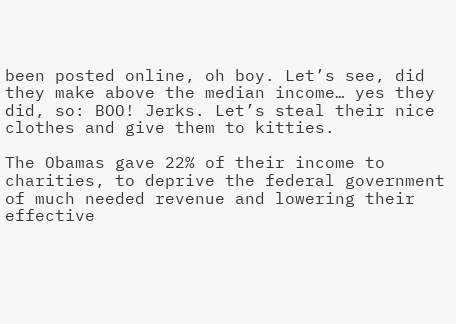been posted online, oh boy. Let’s see, did they make above the median income… yes they did, so: BOO! Jerks. Let’s steal their nice clothes and give them to kitties.

The Obamas gave 22% of their income to charities, to deprive the federal government of much needed revenue and lowering their effective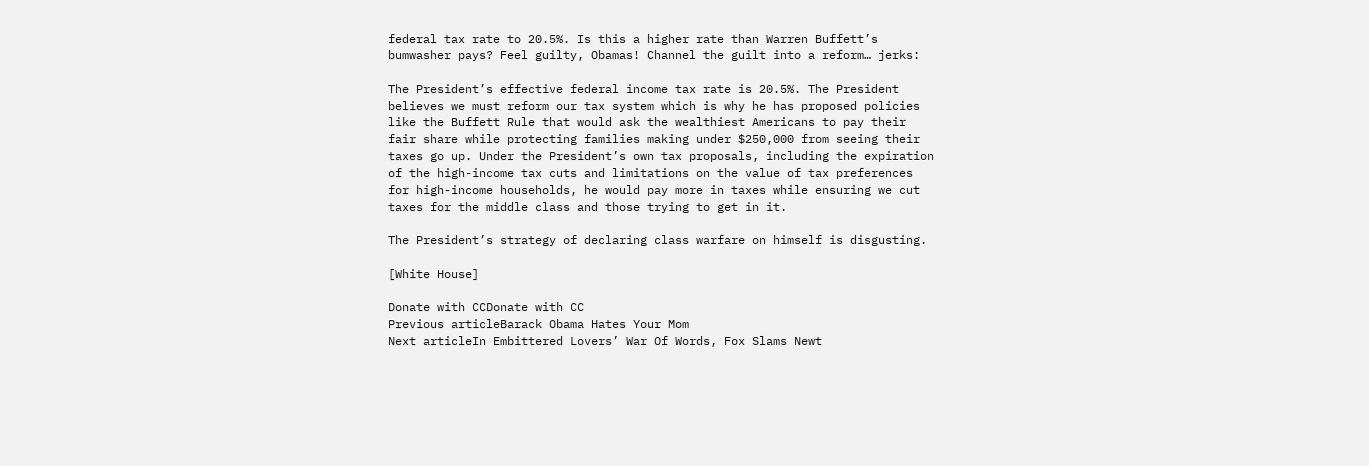federal tax rate to 20.5%. Is this a higher rate than Warren Buffett’s bumwasher pays? Feel guilty, Obamas! Channel the guilt into a reform… jerks:

The President’s effective federal income tax rate is 20.5%. The President believes we must reform our tax system which is why he has proposed policies like the Buffett Rule that would ask the wealthiest Americans to pay their fair share while protecting families making under $250,000 from seeing their taxes go up. Under the President’s own tax proposals, including the expiration of the high-income tax cuts and limitations on the value of tax preferences for high-income households, he would pay more in taxes while ensuring we cut taxes for the middle class and those trying to get in it.

The President’s strategy of declaring class warfare on himself is disgusting.

[White House]

Donate with CCDonate with CC
Previous articleBarack Obama Hates Your Mom
Next articleIn Embittered Lovers’ War Of Words, Fox Slams Newt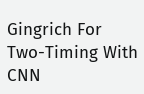Gingrich For Two-Timing With CNN